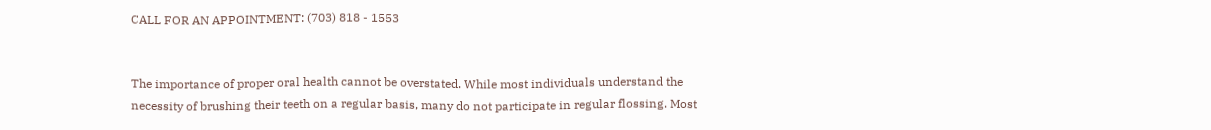CALL FOR AN APPOINTMENT: (703) 818 - 1553


The importance of proper oral health cannot be overstated. While most individuals understand the necessity of brushing their teeth on a regular basis, many do not participate in regular flossing. Most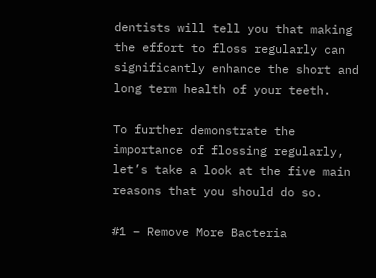dentists will tell you that making the effort to floss regularly can significantly enhance the short and long term health of your teeth.

To further demonstrate the importance of flossing regularly, let’s take a look at the five main reasons that you should do so.

#1 – Remove More Bacteria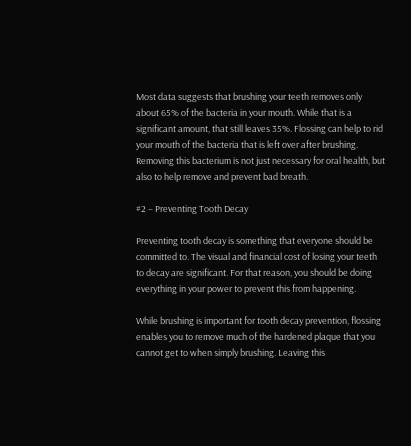Most data suggests that brushing your teeth removes only about 65% of the bacteria in your mouth. While that is a significant amount, that still leaves 35%. Flossing can help to rid your mouth of the bacteria that is left over after brushing. Removing this bacterium is not just necessary for oral health, but also to help remove and prevent bad breath.

#2 – Preventing Tooth Decay

Preventing tooth decay is something that everyone should be committed to. The visual and financial cost of losing your teeth to decay are significant. For that reason, you should be doing everything in your power to prevent this from happening.

While brushing is important for tooth decay prevention, flossing enables you to remove much of the hardened plaque that you cannot get to when simply brushing. Leaving this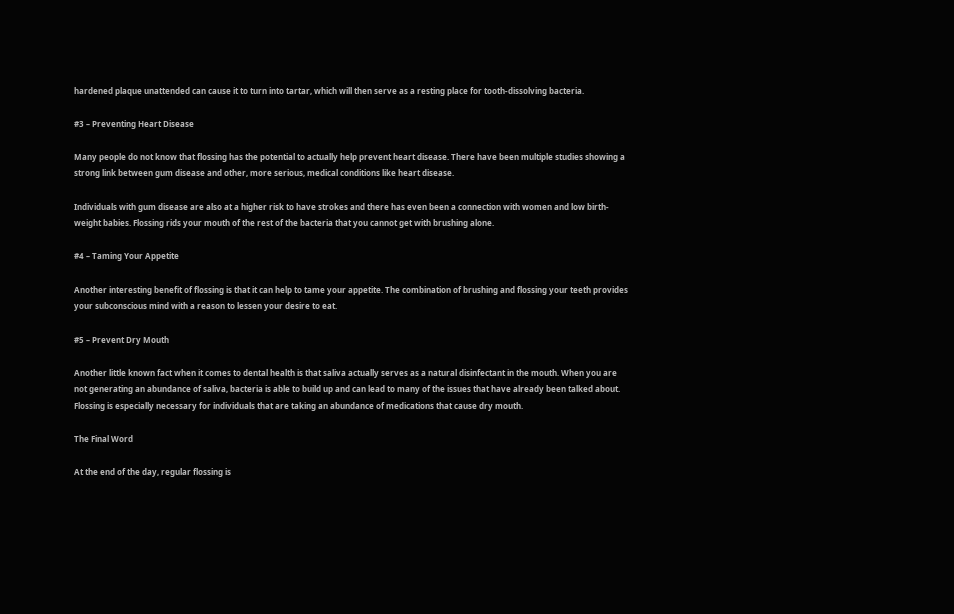hardened plaque unattended can cause it to turn into tartar, which will then serve as a resting place for tooth-dissolving bacteria.

#3 – Preventing Heart Disease

Many people do not know that flossing has the potential to actually help prevent heart disease. There have been multiple studies showing a strong link between gum disease and other, more serious, medical conditions like heart disease.

Individuals with gum disease are also at a higher risk to have strokes and there has even been a connection with women and low birth-weight babies. Flossing rids your mouth of the rest of the bacteria that you cannot get with brushing alone.

#4 – Taming Your Appetite

Another interesting benefit of flossing is that it can help to tame your appetite. The combination of brushing and flossing your teeth provides your subconscious mind with a reason to lessen your desire to eat.

#5 – Prevent Dry Mouth

Another little known fact when it comes to dental health is that saliva actually serves as a natural disinfectant in the mouth. When you are not generating an abundance of saliva, bacteria is able to build up and can lead to many of the issues that have already been talked about. Flossing is especially necessary for individuals that are taking an abundance of medications that cause dry mouth.

The Final Word

At the end of the day, regular flossing is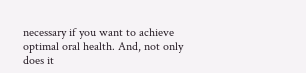necessary if you want to achieve optimal oral health. And, not only does it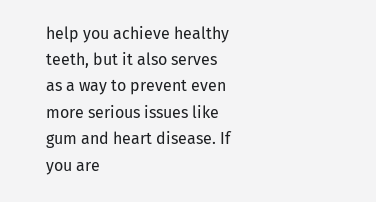help you achieve healthy teeth, but it also serves as a way to prevent even more serious issues like gum and heart disease. If you are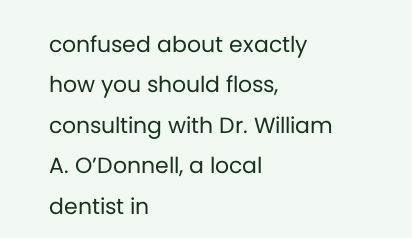confused about exactly how you should floss, consulting with Dr. William A. O’Donnell, a local dentist in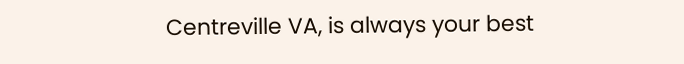Centreville VA, is always your best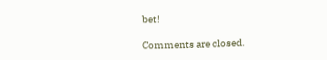bet!

Comments are closed.